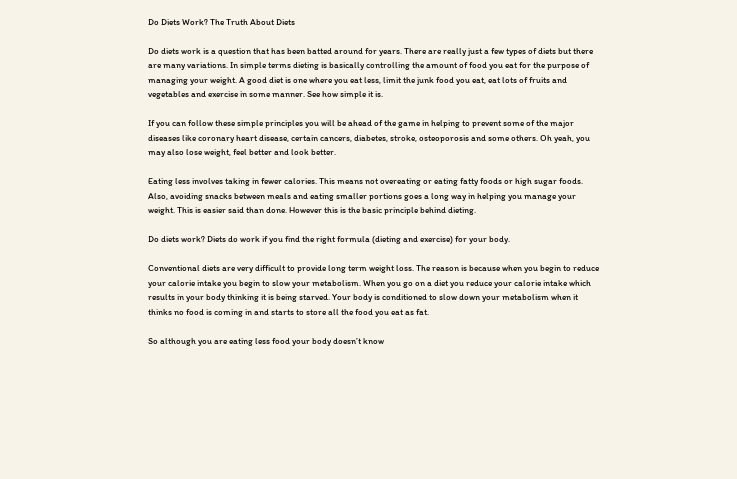Do Diets Work? The Truth About Diets

Do diets work is a question that has been batted around for years. There are really just a few types of diets but there are many variations. In simple terms dieting is basically controlling the amount of food you eat for the purpose of managing your weight. A good diet is one where you eat less, limit the junk food you eat, eat lots of fruits and vegetables and exercise in some manner. See how simple it is.

If you can follow these simple principles you will be ahead of the game in helping to prevent some of the major diseases like coronary heart disease, certain cancers, diabetes, stroke, osteoporosis and some others. Oh yeah, you may also lose weight, feel better and look better.

Eating less involves taking in fewer calories. This means not overeating or eating fatty foods or high sugar foods. Also, avoiding snacks between meals and eating smaller portions goes a long way in helping you manage your weight. This is easier said than done. However this is the basic principle behind dieting.

Do diets work? Diets do work if you find the right formula (dieting and exercise) for your body.

Conventional diets are very difficult to provide long term weight loss. The reason is because when you begin to reduce your calorie intake you begin to slow your metabolism. When you go on a diet you reduce your calorie intake which results in your body thinking it is being starved. Your body is conditioned to slow down your metabolism when it thinks no food is coming in and starts to store all the food you eat as fat.

So although you are eating less food your body doesn’t know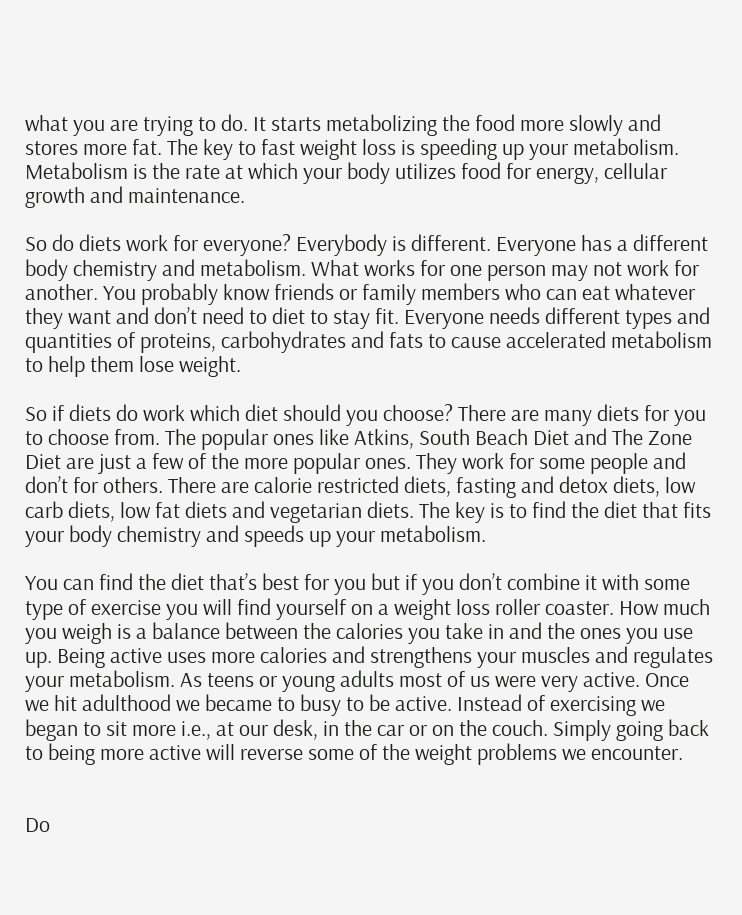what you are trying to do. It starts metabolizing the food more slowly and stores more fat. The key to fast weight loss is speeding up your metabolism. Metabolism is the rate at which your body utilizes food for energy, cellular growth and maintenance.

So do diets work for everyone? Everybody is different. Everyone has a different body chemistry and metabolism. What works for one person may not work for another. You probably know friends or family members who can eat whatever they want and don’t need to diet to stay fit. Everyone needs different types and quantities of proteins, carbohydrates and fats to cause accelerated metabolism to help them lose weight.

So if diets do work which diet should you choose? There are many diets for you to choose from. The popular ones like Atkins, South Beach Diet and The Zone Diet are just a few of the more popular ones. They work for some people and don’t for others. There are calorie restricted diets, fasting and detox diets, low carb diets, low fat diets and vegetarian diets. The key is to find the diet that fits your body chemistry and speeds up your metabolism.

You can find the diet that’s best for you but if you don’t combine it with some type of exercise you will find yourself on a weight loss roller coaster. How much you weigh is a balance between the calories you take in and the ones you use up. Being active uses more calories and strengthens your muscles and regulates your metabolism. As teens or young adults most of us were very active. Once we hit adulthood we became to busy to be active. Instead of exercising we began to sit more i.e., at our desk, in the car or on the couch. Simply going back to being more active will reverse some of the weight problems we encounter.


Do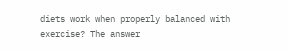diets work when properly balanced with exercise? The answer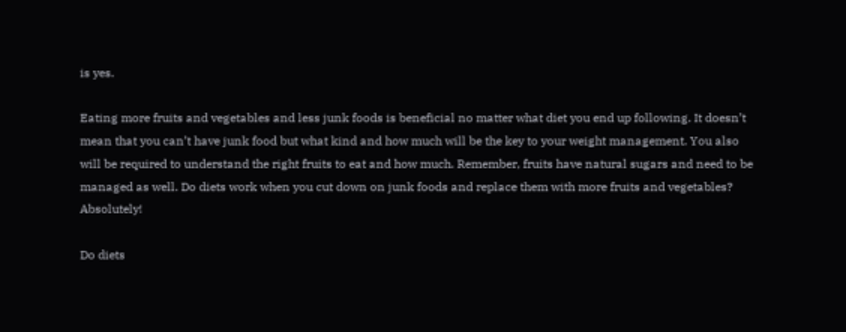is yes.

Eating more fruits and vegetables and less junk foods is beneficial no matter what diet you end up following. It doesn’t mean that you can’t have junk food but what kind and how much will be the key to your weight management. You also will be required to understand the right fruits to eat and how much. Remember, fruits have natural sugars and need to be managed as well. Do diets work when you cut down on junk foods and replace them with more fruits and vegetables? Absolutely!

Do diets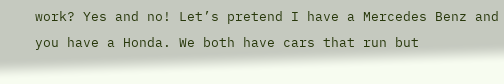work? Yes and no! Let’s pretend I have a Mercedes Benz and you have a Honda. We both have cars that run but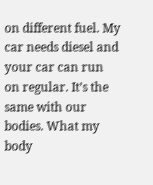on different fuel. My car needs diesel and your car can run on regular. It’s the same with our bodies. What my body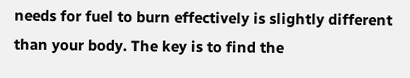needs for fuel to burn effectively is slightly different than your body. The key is to find the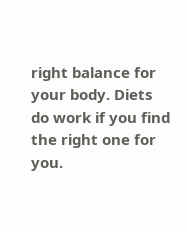right balance for your body. Diets do work if you find the right one for you.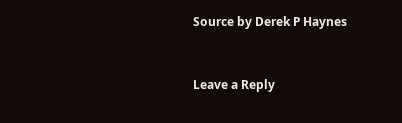Source by Derek P Haynes


Leave a Reply